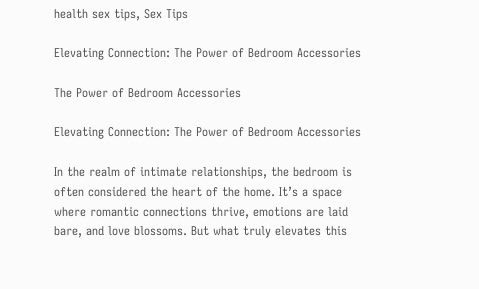health sex tips, Sex Tips

Elevating Connection: The Power of Bedroom Accessories

The Power of Bedroom Accessories

Elevating Connection: The Power of Bedroom Accessories

In the realm of intimate relationships, the bedroom is often considered the heart of the home. It’s a space where romantic connections thrive, emotions are laid bare, and love blossoms. But what truly elevates this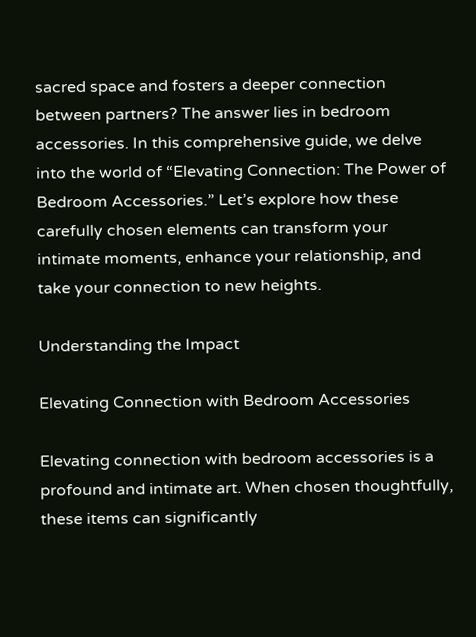sacred space and fosters a deeper connection between partners? The answer lies in bedroom accessories. In this comprehensive guide, we delve into the world of “Elevating Connection: The Power of Bedroom Accessories.” Let’s explore how these carefully chosen elements can transform your intimate moments, enhance your relationship, and take your connection to new heights.

Understanding the Impact

Elevating Connection with Bedroom Accessories

Elevating connection with bedroom accessories is a profound and intimate art. When chosen thoughtfully, these items can significantly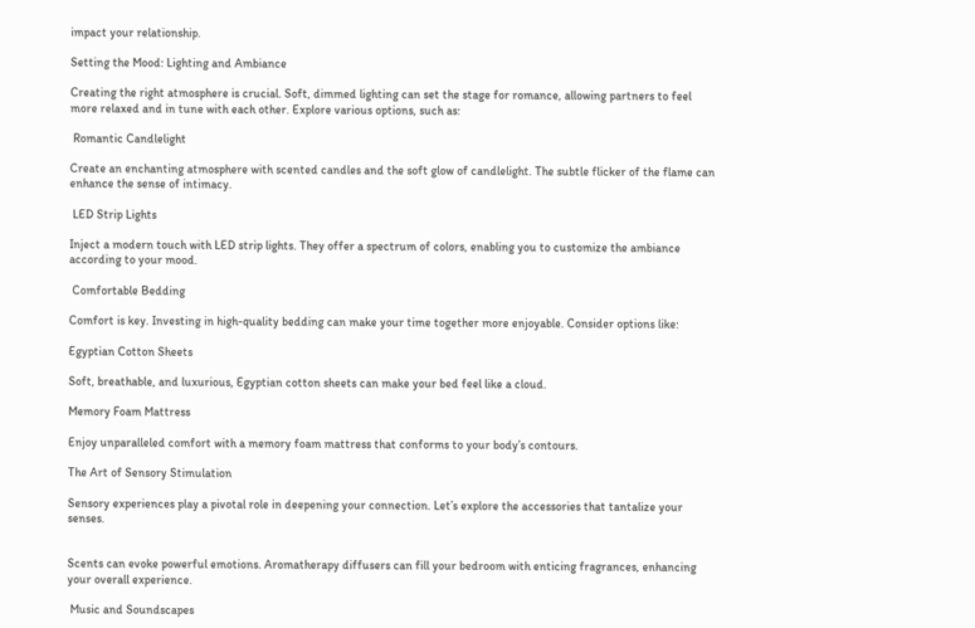impact your relationship.

Setting the Mood: Lighting and Ambiance

Creating the right atmosphere is crucial. Soft, dimmed lighting can set the stage for romance, allowing partners to feel more relaxed and in tune with each other. Explore various options, such as:

 Romantic Candlelight

Create an enchanting atmosphere with scented candles and the soft glow of candlelight. The subtle flicker of the flame can enhance the sense of intimacy.

 LED Strip Lights

Inject a modern touch with LED strip lights. They offer a spectrum of colors, enabling you to customize the ambiance according to your mood.

 Comfortable Bedding

Comfort is key. Investing in high-quality bedding can make your time together more enjoyable. Consider options like:

Egyptian Cotton Sheets

Soft, breathable, and luxurious, Egyptian cotton sheets can make your bed feel like a cloud.

Memory Foam Mattress

Enjoy unparalleled comfort with a memory foam mattress that conforms to your body’s contours.

The Art of Sensory Stimulation

Sensory experiences play a pivotal role in deepening your connection. Let’s explore the accessories that tantalize your senses.


Scents can evoke powerful emotions. Aromatherapy diffusers can fill your bedroom with enticing fragrances, enhancing your overall experience.

 Music and Soundscapes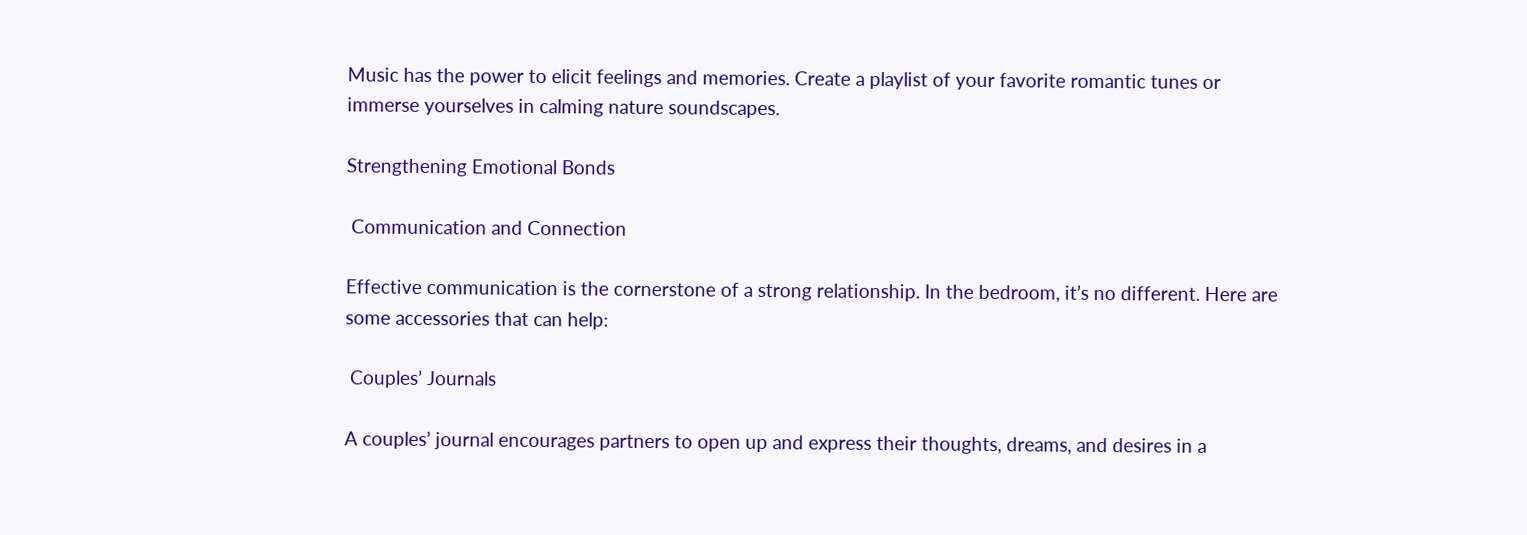Music has the power to elicit feelings and memories. Create a playlist of your favorite romantic tunes or immerse yourselves in calming nature soundscapes.

Strengthening Emotional Bonds

 Communication and Connection

Effective communication is the cornerstone of a strong relationship. In the bedroom, it’s no different. Here are some accessories that can help:

 Couples’ Journals

A couples’ journal encourages partners to open up and express their thoughts, dreams, and desires in a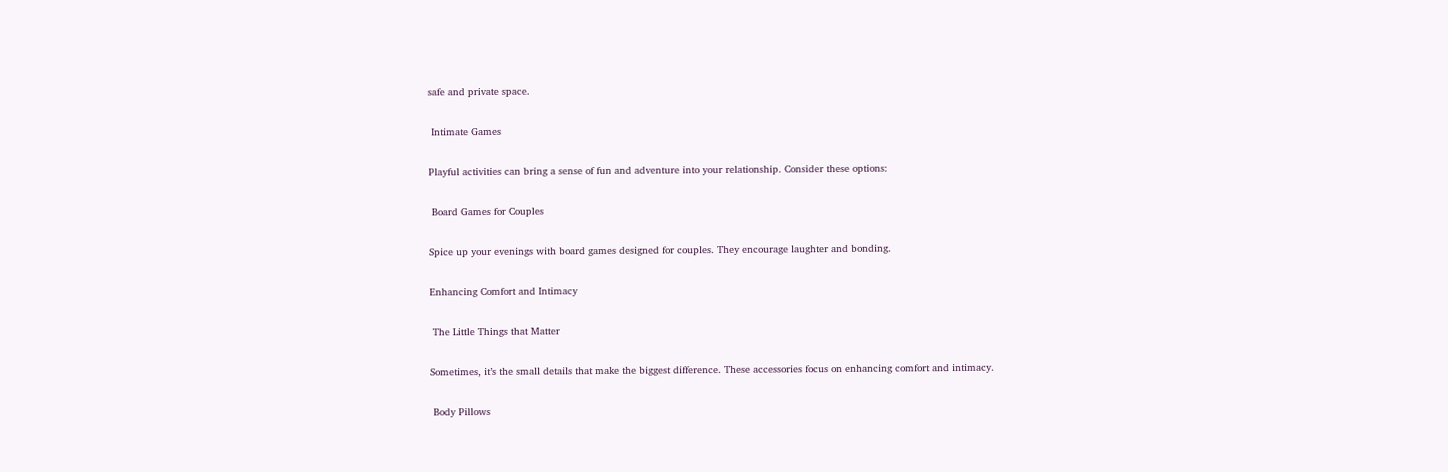safe and private space.

 Intimate Games

Playful activities can bring a sense of fun and adventure into your relationship. Consider these options:

 Board Games for Couples

Spice up your evenings with board games designed for couples. They encourage laughter and bonding.

Enhancing Comfort and Intimacy

 The Little Things that Matter

Sometimes, it’s the small details that make the biggest difference. These accessories focus on enhancing comfort and intimacy.

 Body Pillows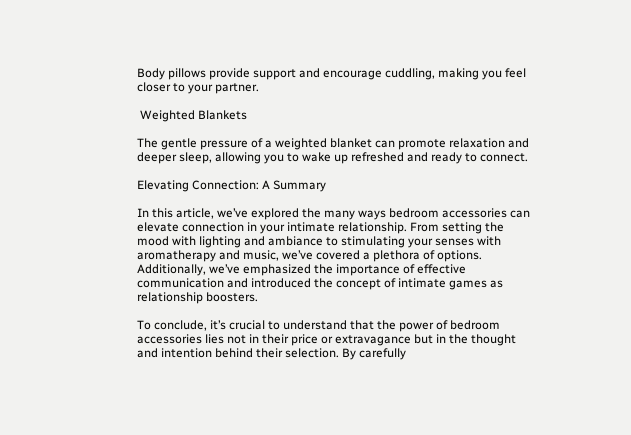Body pillows provide support and encourage cuddling, making you feel closer to your partner.

 Weighted Blankets

The gentle pressure of a weighted blanket can promote relaxation and deeper sleep, allowing you to wake up refreshed and ready to connect.

Elevating Connection: A Summary

In this article, we’ve explored the many ways bedroom accessories can elevate connection in your intimate relationship. From setting the mood with lighting and ambiance to stimulating your senses with aromatherapy and music, we’ve covered a plethora of options. Additionally, we’ve emphasized the importance of effective communication and introduced the concept of intimate games as relationship boosters.

To conclude, it’s crucial to understand that the power of bedroom accessories lies not in their price or extravagance but in the thought and intention behind their selection. By carefully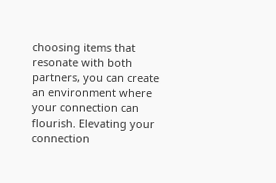choosing items that resonate with both partners, you can create an environment where your connection can flourish. Elevating your connection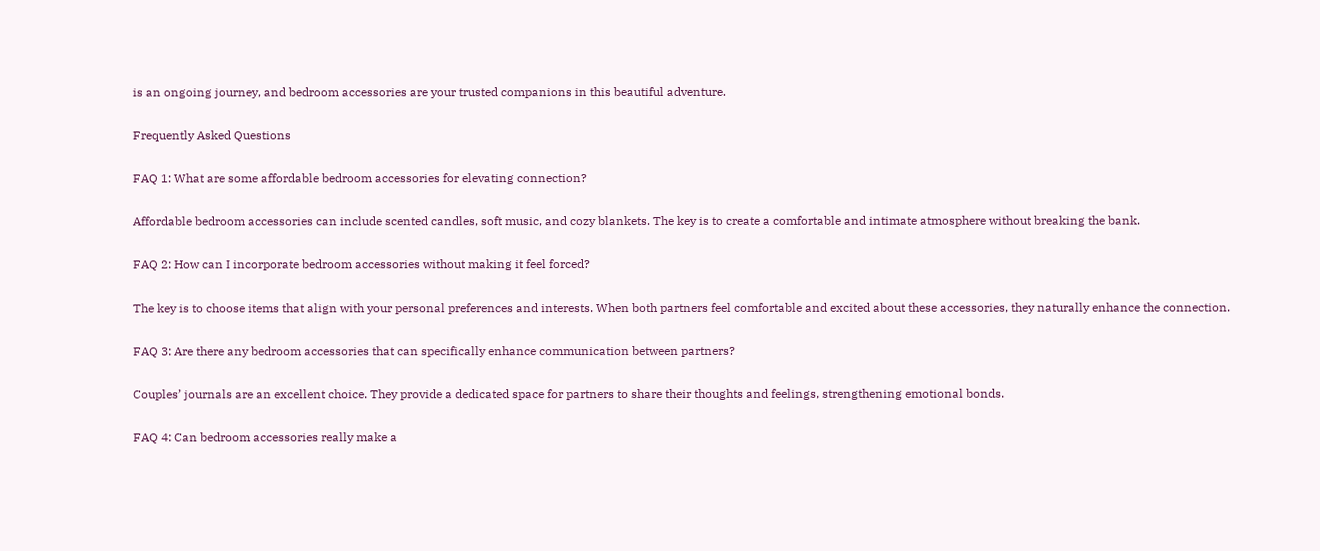is an ongoing journey, and bedroom accessories are your trusted companions in this beautiful adventure.

Frequently Asked Questions

FAQ 1: What are some affordable bedroom accessories for elevating connection?

Affordable bedroom accessories can include scented candles, soft music, and cozy blankets. The key is to create a comfortable and intimate atmosphere without breaking the bank.

FAQ 2: How can I incorporate bedroom accessories without making it feel forced?

The key is to choose items that align with your personal preferences and interests. When both partners feel comfortable and excited about these accessories, they naturally enhance the connection.

FAQ 3: Are there any bedroom accessories that can specifically enhance communication between partners?

Couples’ journals are an excellent choice. They provide a dedicated space for partners to share their thoughts and feelings, strengthening emotional bonds.

FAQ 4: Can bedroom accessories really make a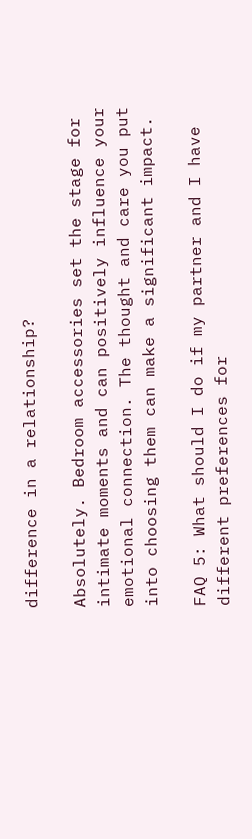difference in a relationship?

Absolutely. Bedroom accessories set the stage for intimate moments and can positively influence your emotional connection. The thought and care you put into choosing them can make a significant impact.

FAQ 5: What should I do if my partner and I have different preferences for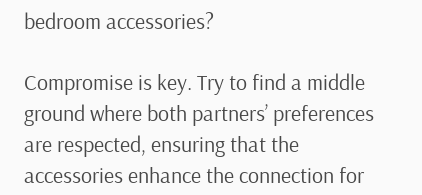bedroom accessories?

Compromise is key. Try to find a middle ground where both partners’ preferences are respected, ensuring that the accessories enhance the connection for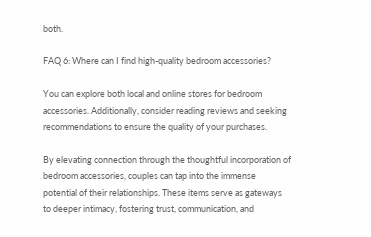both.

FAQ 6: Where can I find high-quality bedroom accessories?

You can explore both local and online stores for bedroom accessories. Additionally, consider reading reviews and seeking recommendations to ensure the quality of your purchases.

By elevating connection through the thoughtful incorporation of bedroom accessories, couples can tap into the immense potential of their relationships. These items serve as gateways to deeper intimacy, fostering trust, communication, and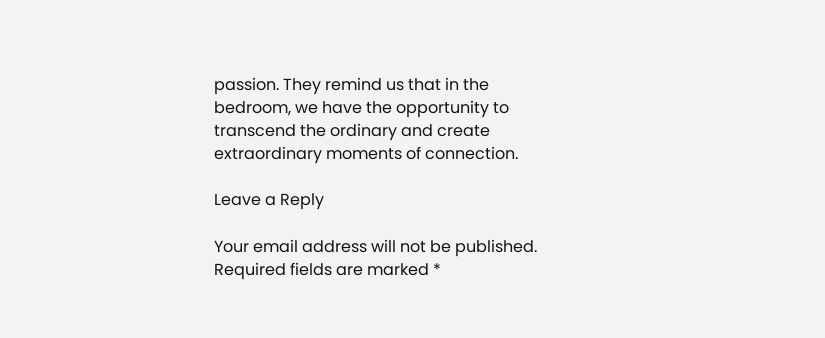passion. They remind us that in the bedroom, we have the opportunity to transcend the ordinary and create extraordinary moments of connection.

Leave a Reply

Your email address will not be published. Required fields are marked *